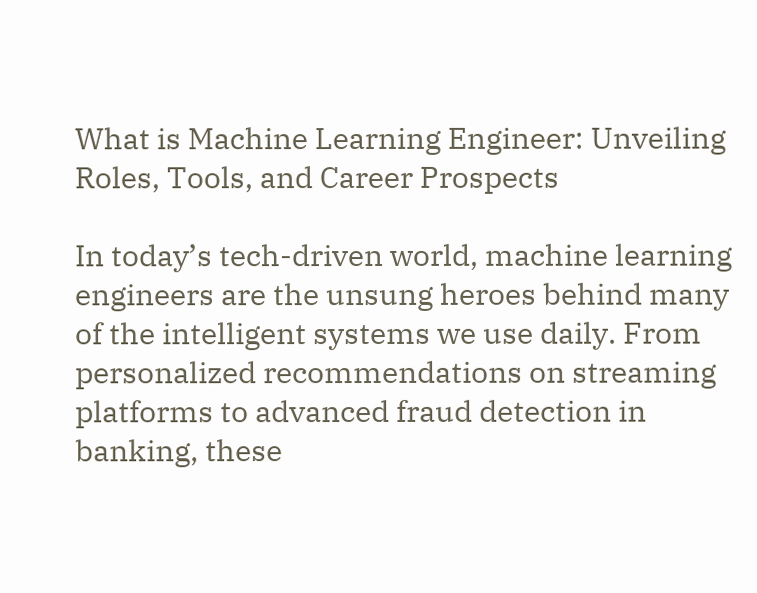What is Machine Learning Engineer: Unveiling Roles, Tools, and Career Prospects

In today’s tech-driven world, machine learning engineers are the unsung heroes behind many of the intelligent systems we use daily. From personalized recommendations on streaming platforms to advanced fraud detection in banking, these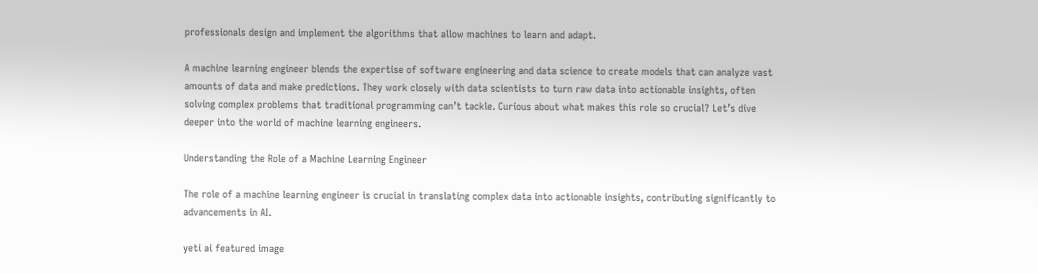professionals design and implement the algorithms that allow machines to learn and adapt.

A machine learning engineer blends the expertise of software engineering and data science to create models that can analyze vast amounts of data and make predictions. They work closely with data scientists to turn raw data into actionable insights, often solving complex problems that traditional programming can’t tackle. Curious about what makes this role so crucial? Let’s dive deeper into the world of machine learning engineers.

Understanding the Role of a Machine Learning Engineer

The role of a machine learning engineer is crucial in translating complex data into actionable insights, contributing significantly to advancements in AI.

yeti ai featured image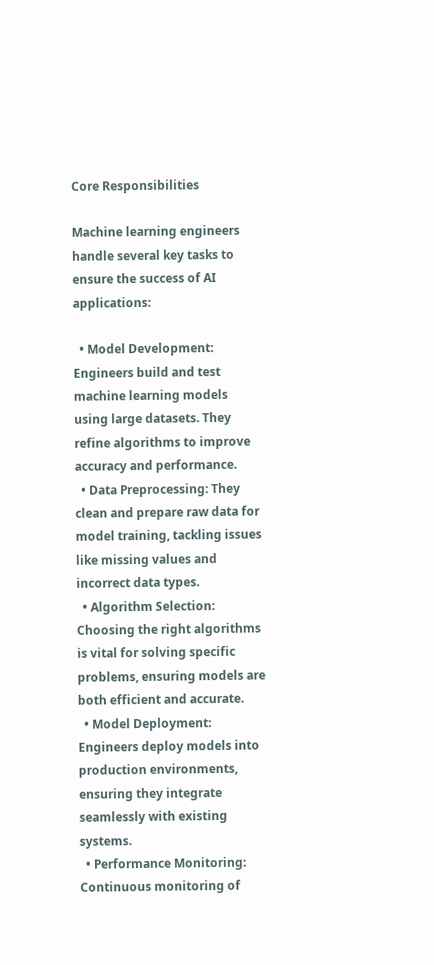Core Responsibilities

Machine learning engineers handle several key tasks to ensure the success of AI applications:

  • Model Development: Engineers build and test machine learning models using large datasets. They refine algorithms to improve accuracy and performance.
  • Data Preprocessing: They clean and prepare raw data for model training, tackling issues like missing values and incorrect data types.
  • Algorithm Selection: Choosing the right algorithms is vital for solving specific problems, ensuring models are both efficient and accurate.
  • Model Deployment: Engineers deploy models into production environments, ensuring they integrate seamlessly with existing systems.
  • Performance Monitoring: Continuous monitoring of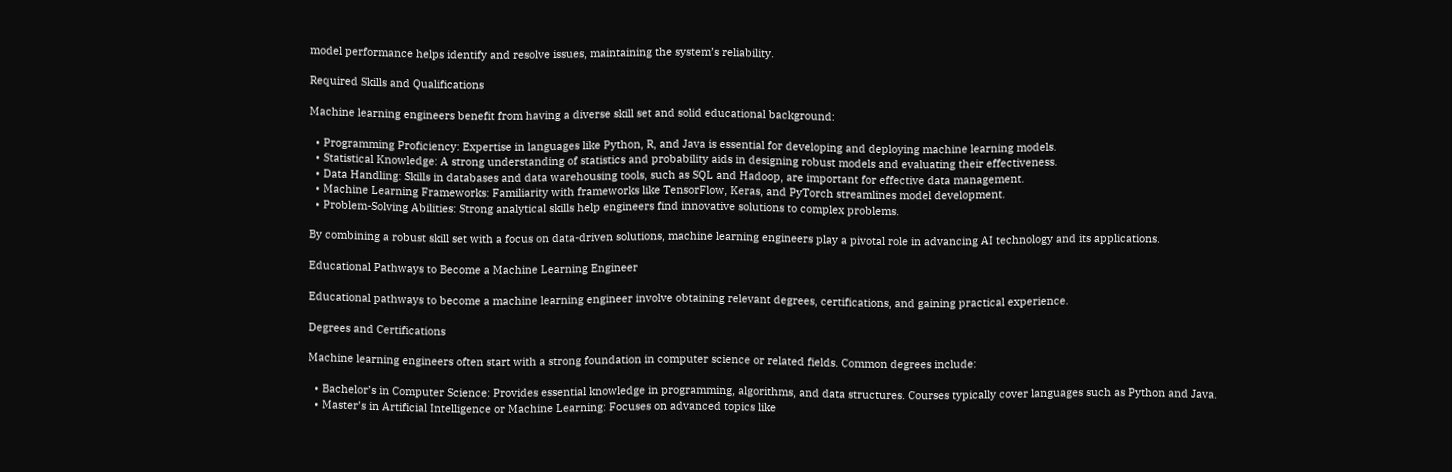model performance helps identify and resolve issues, maintaining the system’s reliability.

Required Skills and Qualifications

Machine learning engineers benefit from having a diverse skill set and solid educational background:

  • Programming Proficiency: Expertise in languages like Python, R, and Java is essential for developing and deploying machine learning models.
  • Statistical Knowledge: A strong understanding of statistics and probability aids in designing robust models and evaluating their effectiveness.
  • Data Handling: Skills in databases and data warehousing tools, such as SQL and Hadoop, are important for effective data management.
  • Machine Learning Frameworks: Familiarity with frameworks like TensorFlow, Keras, and PyTorch streamlines model development.
  • Problem-Solving Abilities: Strong analytical skills help engineers find innovative solutions to complex problems.

By combining a robust skill set with a focus on data-driven solutions, machine learning engineers play a pivotal role in advancing AI technology and its applications.

Educational Pathways to Become a Machine Learning Engineer

Educational pathways to become a machine learning engineer involve obtaining relevant degrees, certifications, and gaining practical experience.

Degrees and Certifications

Machine learning engineers often start with a strong foundation in computer science or related fields. Common degrees include:

  • Bachelor’s in Computer Science: Provides essential knowledge in programming, algorithms, and data structures. Courses typically cover languages such as Python and Java.
  • Master’s in Artificial Intelligence or Machine Learning: Focuses on advanced topics like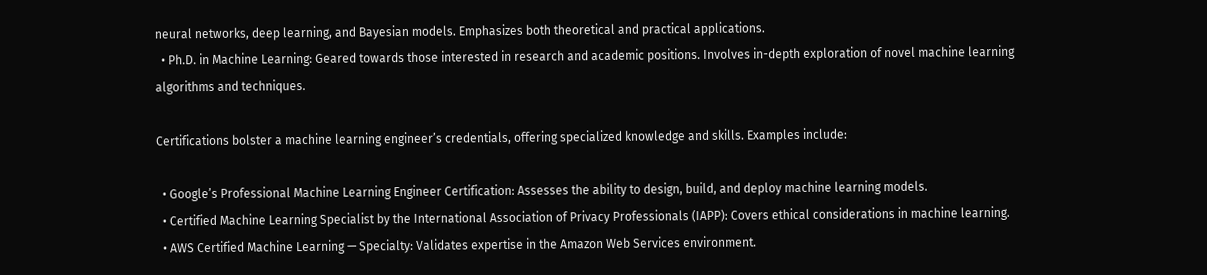neural networks, deep learning, and Bayesian models. Emphasizes both theoretical and practical applications.
  • Ph.D. in Machine Learning: Geared towards those interested in research and academic positions. Involves in-depth exploration of novel machine learning algorithms and techniques.

Certifications bolster a machine learning engineer’s credentials, offering specialized knowledge and skills. Examples include:

  • Google’s Professional Machine Learning Engineer Certification: Assesses the ability to design, build, and deploy machine learning models.
  • Certified Machine Learning Specialist by the International Association of Privacy Professionals (IAPP): Covers ethical considerations in machine learning.
  • AWS Certified Machine Learning — Specialty: Validates expertise in the Amazon Web Services environment.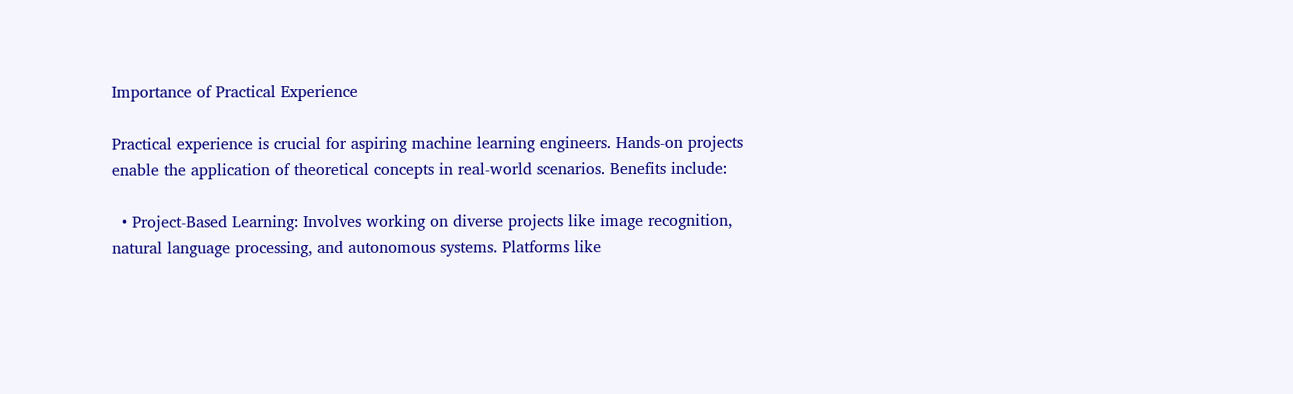Importance of Practical Experience

Practical experience is crucial for aspiring machine learning engineers. Hands-on projects enable the application of theoretical concepts in real-world scenarios. Benefits include:

  • Project-Based Learning: Involves working on diverse projects like image recognition, natural language processing, and autonomous systems. Platforms like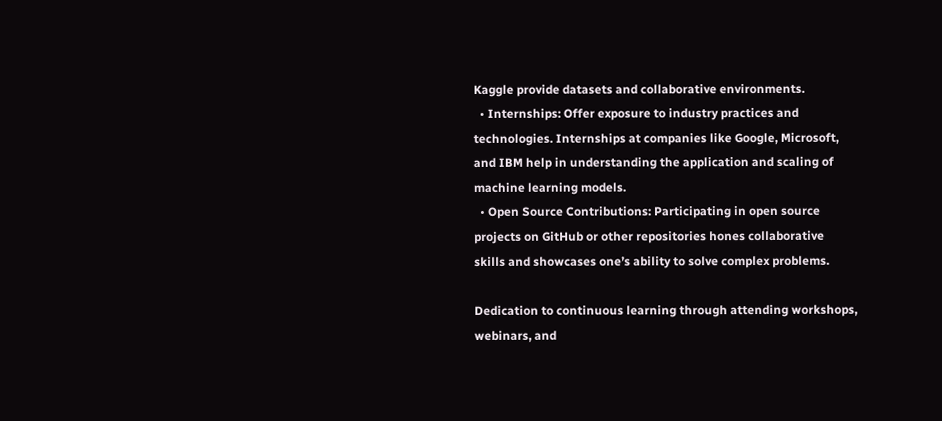Kaggle provide datasets and collaborative environments.
  • Internships: Offer exposure to industry practices and technologies. Internships at companies like Google, Microsoft, and IBM help in understanding the application and scaling of machine learning models.
  • Open Source Contributions: Participating in open source projects on GitHub or other repositories hones collaborative skills and showcases one’s ability to solve complex problems.

Dedication to continuous learning through attending workshops, webinars, and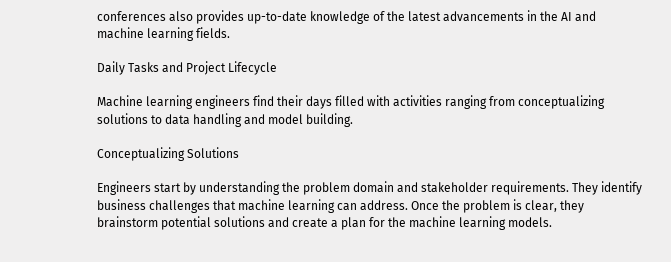conferences also provides up-to-date knowledge of the latest advancements in the AI and machine learning fields.

Daily Tasks and Project Lifecycle

Machine learning engineers find their days filled with activities ranging from conceptualizing solutions to data handling and model building.

Conceptualizing Solutions

Engineers start by understanding the problem domain and stakeholder requirements. They identify business challenges that machine learning can address. Once the problem is clear, they brainstorm potential solutions and create a plan for the machine learning models.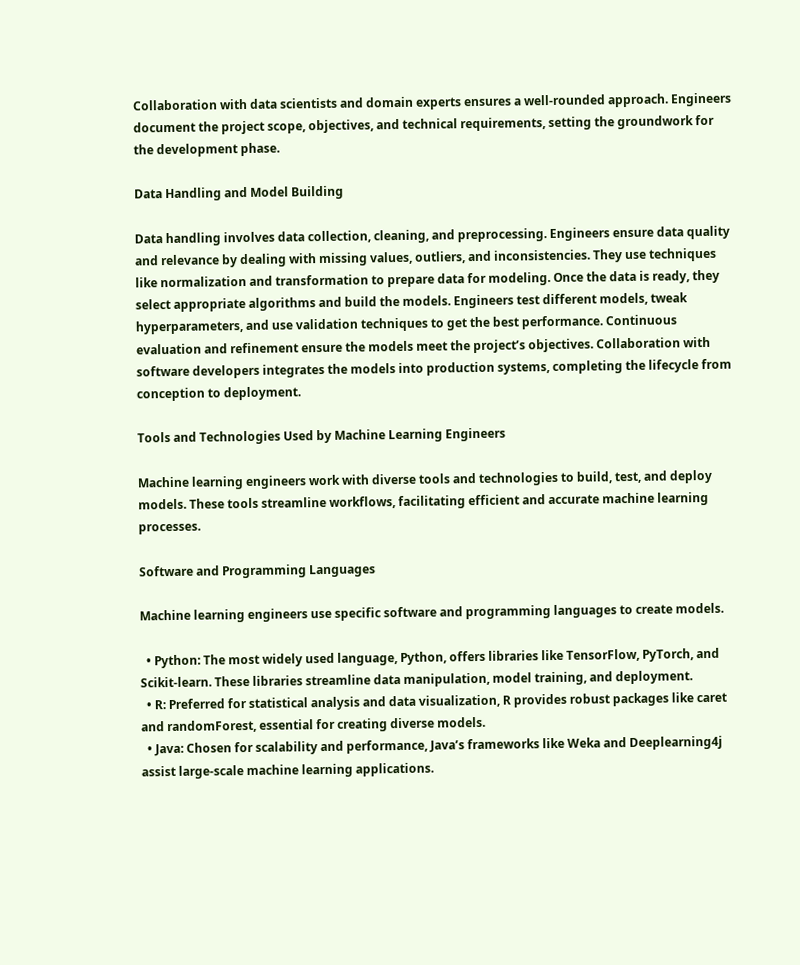Collaboration with data scientists and domain experts ensures a well-rounded approach. Engineers document the project scope, objectives, and technical requirements, setting the groundwork for the development phase.

Data Handling and Model Building

Data handling involves data collection, cleaning, and preprocessing. Engineers ensure data quality and relevance by dealing with missing values, outliers, and inconsistencies. They use techniques like normalization and transformation to prepare data for modeling. Once the data is ready, they select appropriate algorithms and build the models. Engineers test different models, tweak hyperparameters, and use validation techniques to get the best performance. Continuous evaluation and refinement ensure the models meet the project’s objectives. Collaboration with software developers integrates the models into production systems, completing the lifecycle from conception to deployment.

Tools and Technologies Used by Machine Learning Engineers

Machine learning engineers work with diverse tools and technologies to build, test, and deploy models. These tools streamline workflows, facilitating efficient and accurate machine learning processes.

Software and Programming Languages

Machine learning engineers use specific software and programming languages to create models.

  • Python: The most widely used language, Python, offers libraries like TensorFlow, PyTorch, and Scikit-learn. These libraries streamline data manipulation, model training, and deployment.
  • R: Preferred for statistical analysis and data visualization, R provides robust packages like caret and randomForest, essential for creating diverse models.
  • Java: Chosen for scalability and performance, Java’s frameworks like Weka and Deeplearning4j assist large-scale machine learning applications.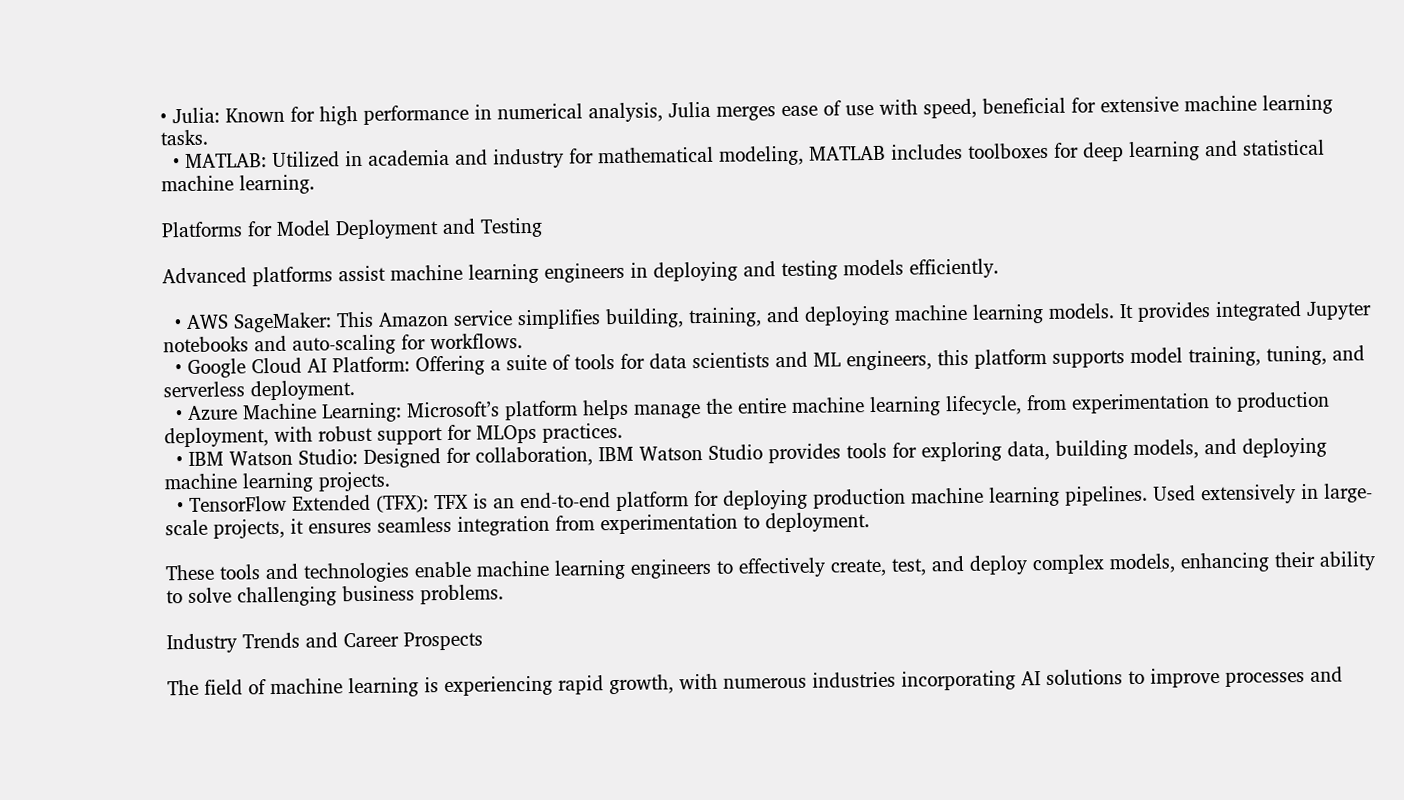• Julia: Known for high performance in numerical analysis, Julia merges ease of use with speed, beneficial for extensive machine learning tasks.
  • MATLAB: Utilized in academia and industry for mathematical modeling, MATLAB includes toolboxes for deep learning and statistical machine learning.

Platforms for Model Deployment and Testing

Advanced platforms assist machine learning engineers in deploying and testing models efficiently.

  • AWS SageMaker: This Amazon service simplifies building, training, and deploying machine learning models. It provides integrated Jupyter notebooks and auto-scaling for workflows.
  • Google Cloud AI Platform: Offering a suite of tools for data scientists and ML engineers, this platform supports model training, tuning, and serverless deployment.
  • Azure Machine Learning: Microsoft’s platform helps manage the entire machine learning lifecycle, from experimentation to production deployment, with robust support for MLOps practices.
  • IBM Watson Studio: Designed for collaboration, IBM Watson Studio provides tools for exploring data, building models, and deploying machine learning projects.
  • TensorFlow Extended (TFX): TFX is an end-to-end platform for deploying production machine learning pipelines. Used extensively in large-scale projects, it ensures seamless integration from experimentation to deployment.

These tools and technologies enable machine learning engineers to effectively create, test, and deploy complex models, enhancing their ability to solve challenging business problems.

Industry Trends and Career Prospects

The field of machine learning is experiencing rapid growth, with numerous industries incorporating AI solutions to improve processes and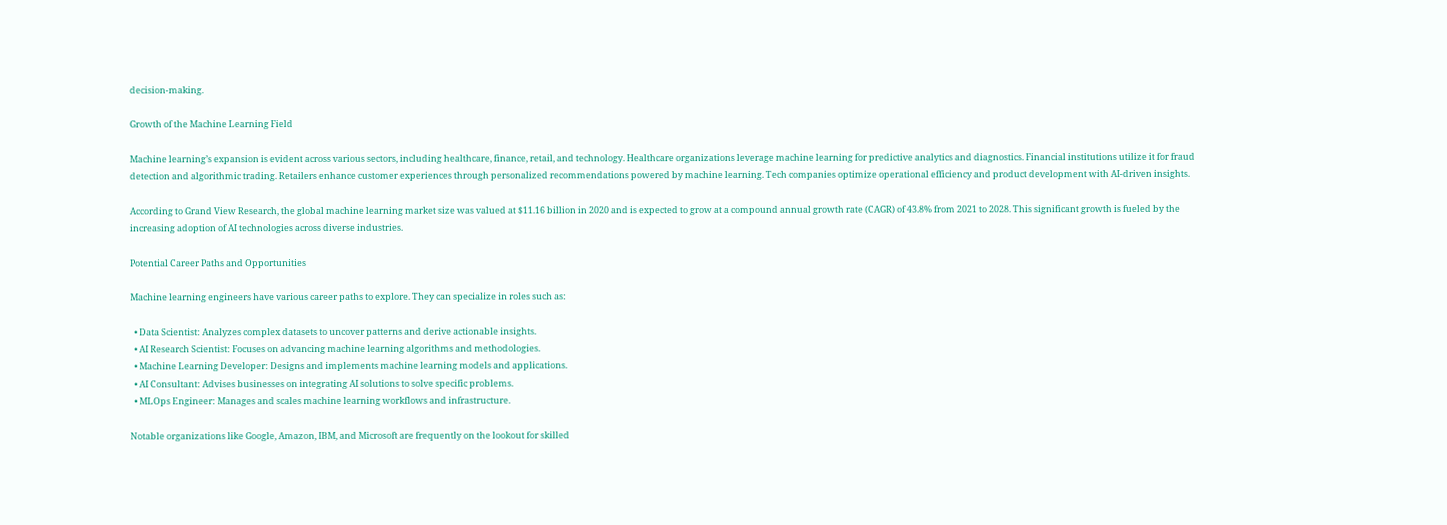decision-making.

Growth of the Machine Learning Field

Machine learning’s expansion is evident across various sectors, including healthcare, finance, retail, and technology. Healthcare organizations leverage machine learning for predictive analytics and diagnostics. Financial institutions utilize it for fraud detection and algorithmic trading. Retailers enhance customer experiences through personalized recommendations powered by machine learning. Tech companies optimize operational efficiency and product development with AI-driven insights.

According to Grand View Research, the global machine learning market size was valued at $11.16 billion in 2020 and is expected to grow at a compound annual growth rate (CAGR) of 43.8% from 2021 to 2028. This significant growth is fueled by the increasing adoption of AI technologies across diverse industries.

Potential Career Paths and Opportunities

Machine learning engineers have various career paths to explore. They can specialize in roles such as:

  • Data Scientist: Analyzes complex datasets to uncover patterns and derive actionable insights.
  • AI Research Scientist: Focuses on advancing machine learning algorithms and methodologies.
  • Machine Learning Developer: Designs and implements machine learning models and applications.
  • AI Consultant: Advises businesses on integrating AI solutions to solve specific problems.
  • MLOps Engineer: Manages and scales machine learning workflows and infrastructure.

Notable organizations like Google, Amazon, IBM, and Microsoft are frequently on the lookout for skilled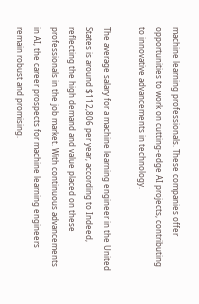machine learning professionals. These companies offer opportunities to work on cutting-edge AI projects, contributing to innovative advancements in technology.

The average salary for a machine learning engineer in the United States is around $112,806 per year, according to Indeed, reflecting the high demand and value placed on these professionals in the job market. With continuous advancements in AI, the career prospects for machine learning engineers remain robust and promising.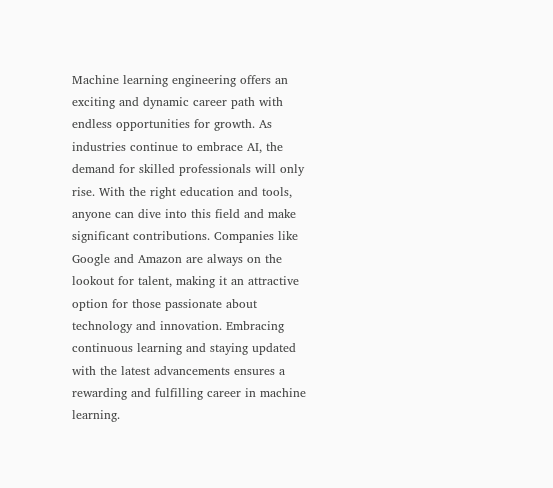Machine learning engineering offers an exciting and dynamic career path with endless opportunities for growth. As industries continue to embrace AI, the demand for skilled professionals will only rise. With the right education and tools, anyone can dive into this field and make significant contributions. Companies like Google and Amazon are always on the lookout for talent, making it an attractive option for those passionate about technology and innovation. Embracing continuous learning and staying updated with the latest advancements ensures a rewarding and fulfilling career in machine learning.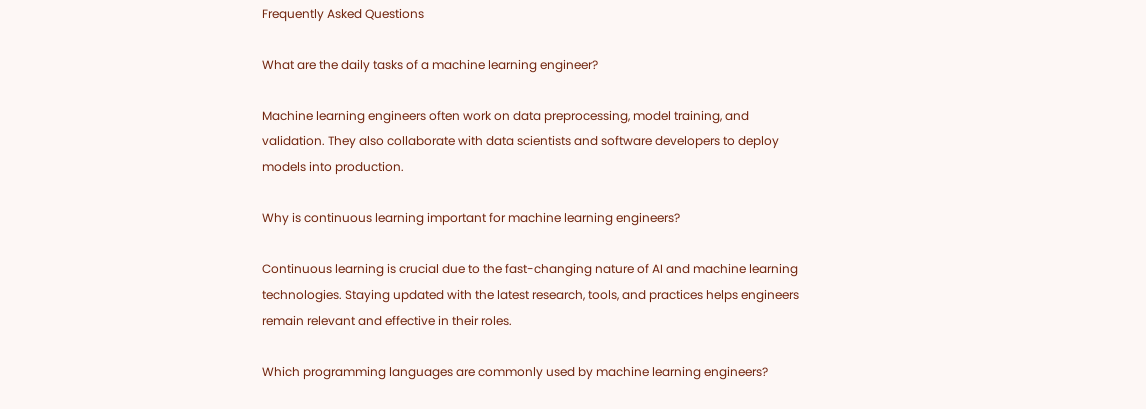Frequently Asked Questions

What are the daily tasks of a machine learning engineer?

Machine learning engineers often work on data preprocessing, model training, and validation. They also collaborate with data scientists and software developers to deploy models into production.

Why is continuous learning important for machine learning engineers?

Continuous learning is crucial due to the fast-changing nature of AI and machine learning technologies. Staying updated with the latest research, tools, and practices helps engineers remain relevant and effective in their roles.

Which programming languages are commonly used by machine learning engineers?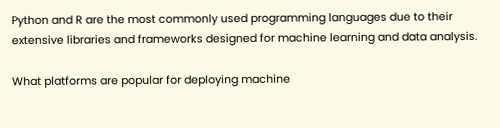Python and R are the most commonly used programming languages due to their extensive libraries and frameworks designed for machine learning and data analysis.

What platforms are popular for deploying machine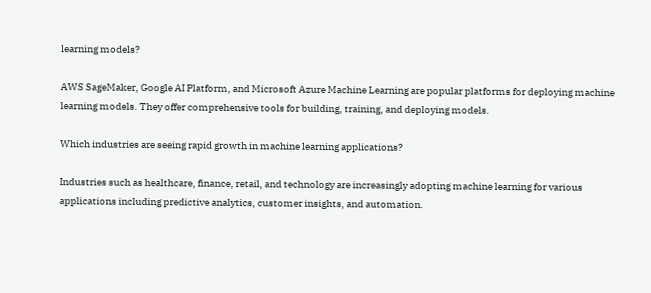learning models?

AWS SageMaker, Google AI Platform, and Microsoft Azure Machine Learning are popular platforms for deploying machine learning models. They offer comprehensive tools for building, training, and deploying models.

Which industries are seeing rapid growth in machine learning applications?

Industries such as healthcare, finance, retail, and technology are increasingly adopting machine learning for various applications including predictive analytics, customer insights, and automation.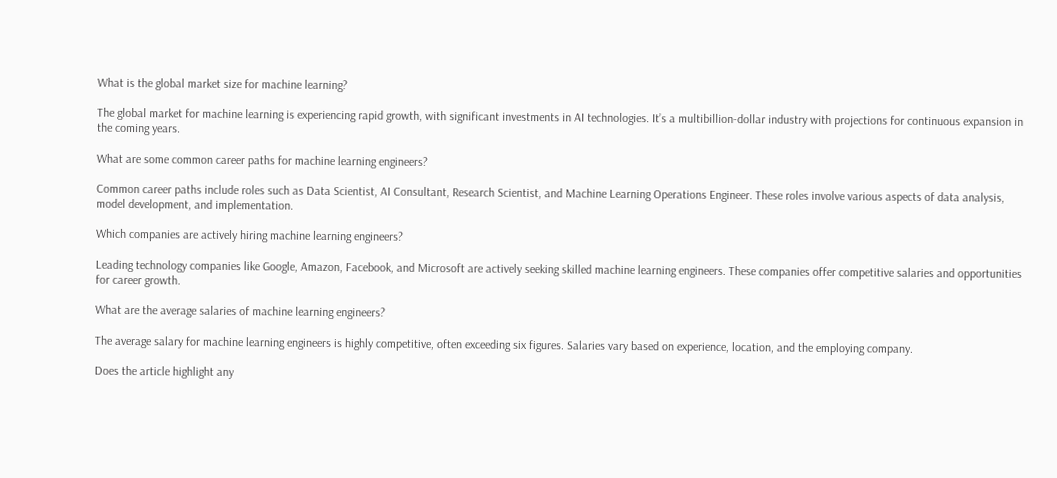What is the global market size for machine learning?

The global market for machine learning is experiencing rapid growth, with significant investments in AI technologies. It’s a multibillion-dollar industry with projections for continuous expansion in the coming years.

What are some common career paths for machine learning engineers?

Common career paths include roles such as Data Scientist, AI Consultant, Research Scientist, and Machine Learning Operations Engineer. These roles involve various aspects of data analysis, model development, and implementation.

Which companies are actively hiring machine learning engineers?

Leading technology companies like Google, Amazon, Facebook, and Microsoft are actively seeking skilled machine learning engineers. These companies offer competitive salaries and opportunities for career growth.

What are the average salaries of machine learning engineers?

The average salary for machine learning engineers is highly competitive, often exceeding six figures. Salaries vary based on experience, location, and the employing company.

Does the article highlight any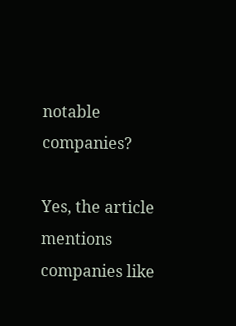notable companies?

Yes, the article mentions companies like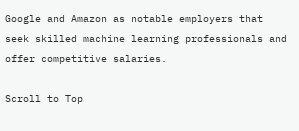Google and Amazon as notable employers that seek skilled machine learning professionals and offer competitive salaries.

Scroll to Top